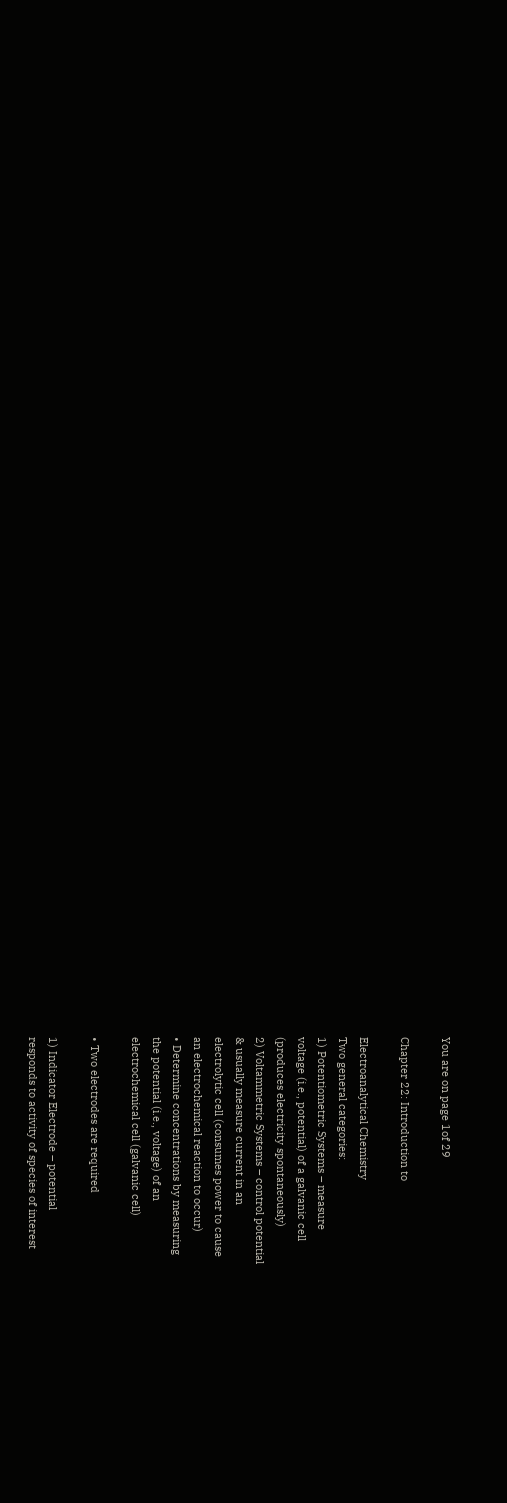You are on page 1of 29

Chapter 22: Introduction to

Electroanalytical Chemistry
Two general categories:
1) Potentiometric Systems – measure
voltage (i.e., potential) of a galvanic cell
(produces electricity spontaneously)
2) Voltammetric Systems – control potential
& usually measure current in an
electrolytic cell (consumes power to cause
an electrochemical reaction to occur)
• Determine concentrations by measuring
the potential (i.e., voltage) of an
electrochemical cell (galvanic cell)

• Two electrodes are required

1) Indicator Electrode – potential
responds to activity of species of interest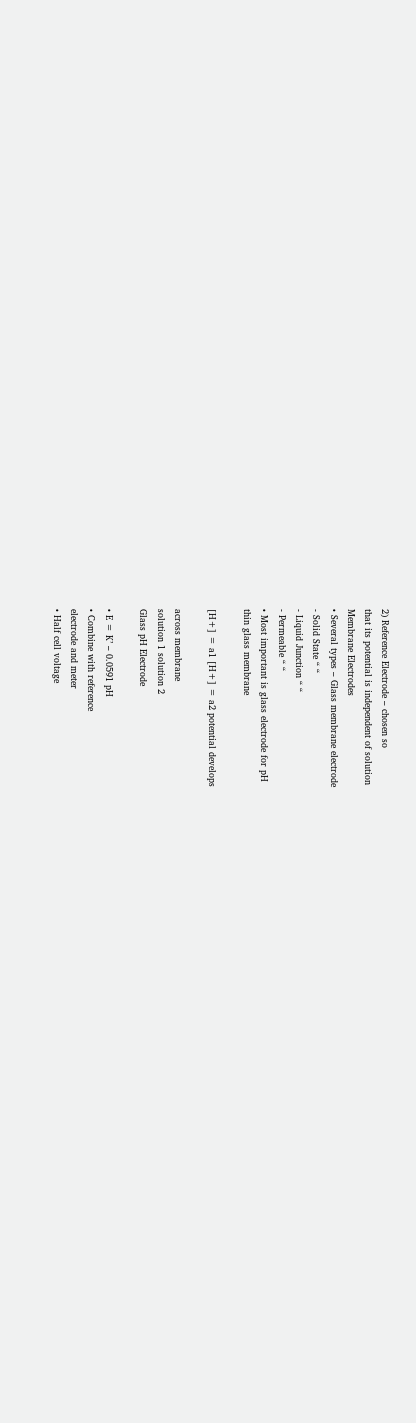2) Reference Electrode – chosen so
that its potential is independent of solution
Membrane Electrodes
• Several types – Glass membrane electrode
- Solid State “ “
- Liquid Junction “ “
- Permeable “ “
• Most important is glass electrode for pH
thin glass membrane

[H+] = a1 [H+] = a2 potential develops

across membrane
solution 1 solution 2
Glass pH Electrode

• E = K’ – 0.0591 pH
• Combine with reference
electrode and meter
• Half cell voltage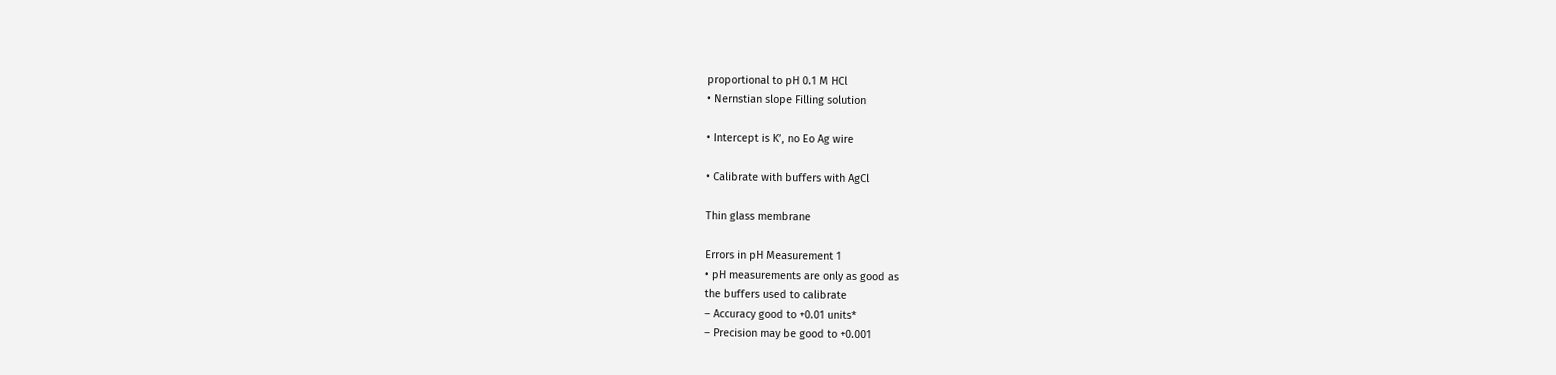proportional to pH 0.1 M HCl
• Nernstian slope Filling solution

• Intercept is K’, no Eo Ag wire

• Calibrate with buffers with AgCl

Thin glass membrane

Errors in pH Measurement 1
• pH measurements are only as good as
the buffers used to calibrate
– Accuracy good to +0.01 units*
– Precision may be good to +0.001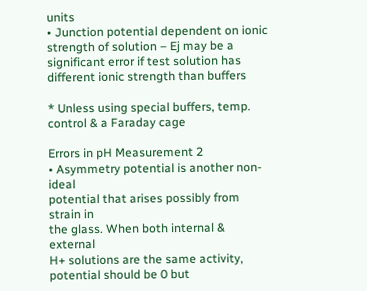units
• Junction potential dependent on ionic
strength of solution – Ej may be a
significant error if test solution has
different ionic strength than buffers

* Unless using special buffers, temp. control & a Faraday cage

Errors in pH Measurement 2
• Asymmetry potential is another non-ideal
potential that arises possibly from strain in
the glass. When both internal & external
H+ solutions are the same activity,
potential should be 0 but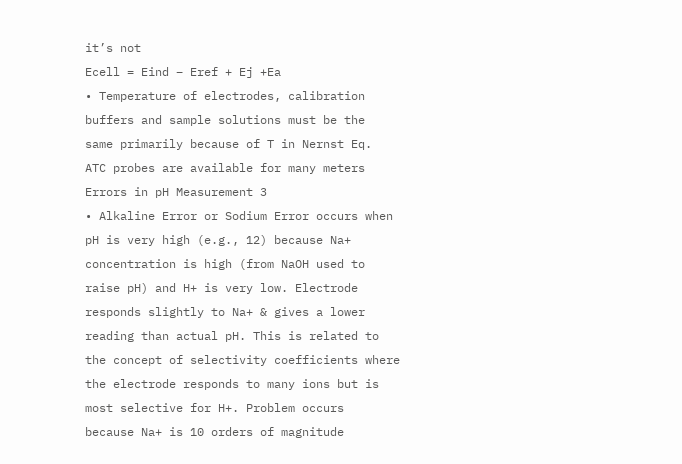it’s not
Ecell = Eind – Eref + Ej +Ea
• Temperature of electrodes, calibration
buffers and sample solutions must be the
same primarily because of T in Nernst Eq.
ATC probes are available for many meters
Errors in pH Measurement 3
• Alkaline Error or Sodium Error occurs when
pH is very high (e.g., 12) because Na+
concentration is high (from NaOH used to
raise pH) and H+ is very low. Electrode
responds slightly to Na+ & gives a lower
reading than actual pH. This is related to
the concept of selectivity coefficients where
the electrode responds to many ions but is
most selective for H+. Problem occurs
because Na+ is 10 orders of magnitude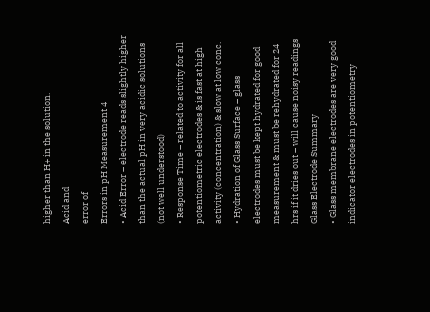higher than H+ in the solution.
Acid and
error of
Errors in pH Measurement 4
• Acid Error – electrode reads slightly higher
than the actual pH in very acidic solutions
(not well understood)
• Response Time – related to activity for all
potentiometric electrodes & is fast at high
activity (concentration) & slow at low conc.
• Hydration of Glass Surface – glass
electrodes must be kept hydrated for good
measurement & must be rehydrated for 24
hrs if it dries out – will cause noisy readings
Glass Electrode Summary
• Glass membrane electrodes are very good
indicator electrodes in potentiometry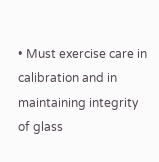• Must exercise care in calibration and in
maintaining integrity of glass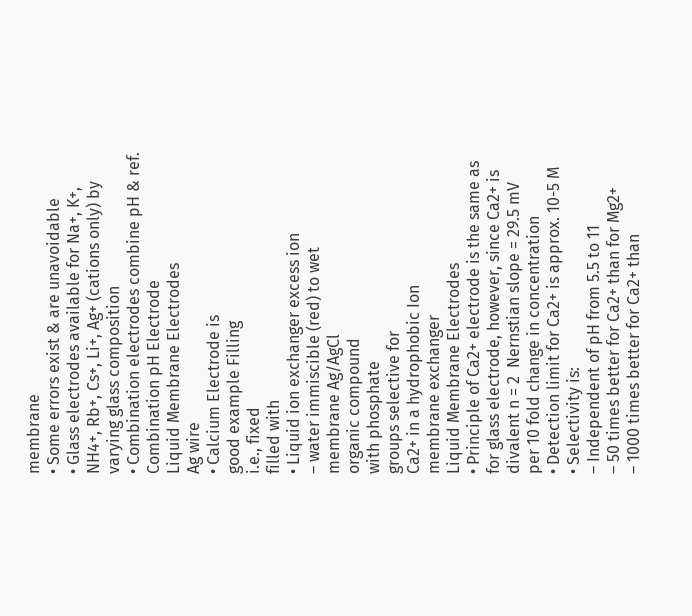membrane
• Some errors exist & are unavoidable
• Glass electrodes available for Na+, K+,
NH4+, Rb+, Cs+, Li+, Ag+ (cations only) by
varying glass composition
• Combination electrodes combine pH & ref.
Combination pH Electrode
Liquid Membrane Electrodes
Ag wire
• Calcium Electrode is
good example Filling
i.e., fixed
filled with
• Liquid ion exchanger excess ion
– water immiscible (red) to wet
membrane Ag/AgCl
organic compound
with phosphate
groups selective for
Ca2+ in a hydrophobic Ion
membrane exchanger
Liquid Membrane Electrodes
• Principle of Ca2+ electrode is the same as
for glass electrode, however, since Ca2+ is
divalent n = 2  Nernstian slope = 29.5 mV
per 10 fold change in concentration
• Detection limit for Ca2+ is approx. 10-5 M
• Selectivity is:
– Independent of pH from 5.5 to 11
– 50 times better for Ca2+ than for Mg2+
– 1000 times better for Ca2+ than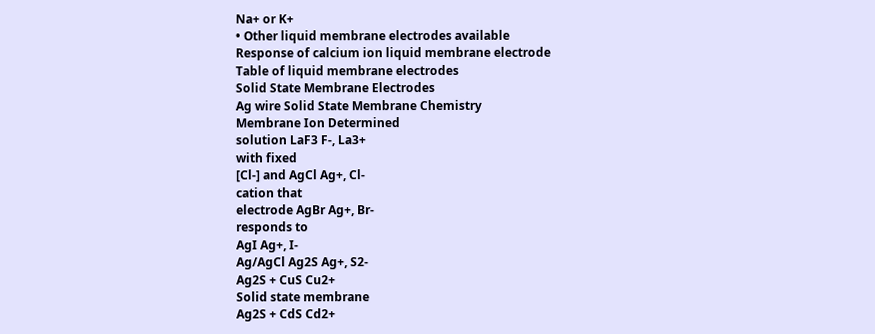Na+ or K+
• Other liquid membrane electrodes available
Response of calcium ion liquid membrane electrode
Table of liquid membrane electrodes
Solid State Membrane Electrodes
Ag wire Solid State Membrane Chemistry
Membrane Ion Determined
solution LaF3 F-, La3+
with fixed
[Cl-] and AgCl Ag+, Cl-
cation that
electrode AgBr Ag+, Br-
responds to
AgI Ag+, I-
Ag/AgCl Ag2S Ag+, S2-
Ag2S + CuS Cu2+
Solid state membrane
Ag2S + CdS Cd2+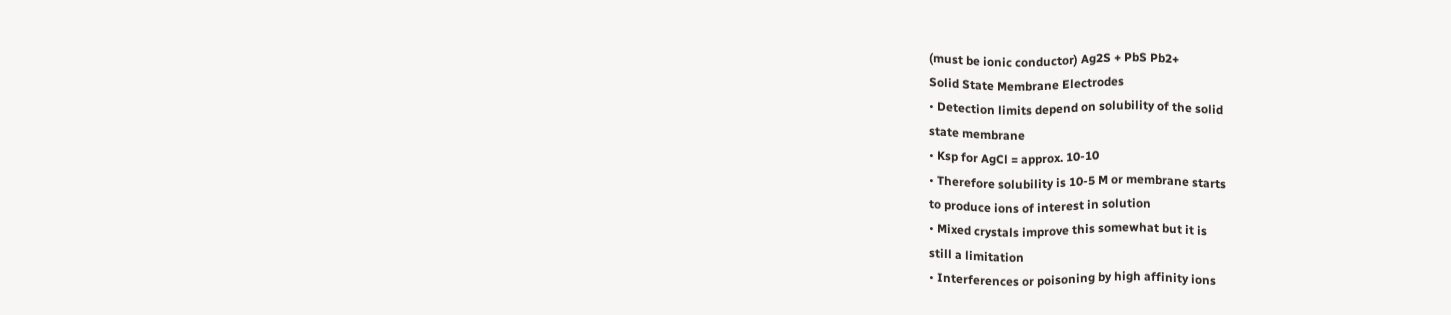(must be ionic conductor) Ag2S + PbS Pb2+
Solid State Membrane Electrodes
• Detection limits depend on solubility of the solid
state membrane
• Ksp for AgCl = approx. 10-10
• Therefore solubility is 10-5 M or membrane starts
to produce ions of interest in solution
• Mixed crystals improve this somewhat but it is
still a limitation
• Interferences or poisoning by high affinity ions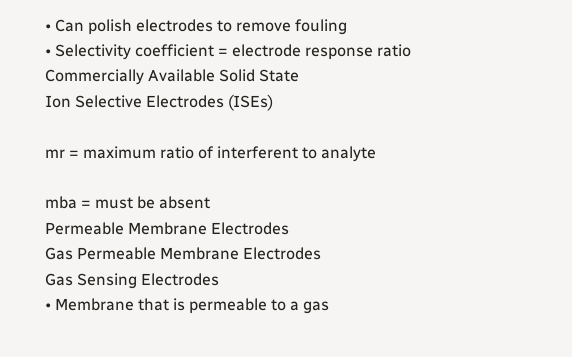• Can polish electrodes to remove fouling
• Selectivity coefficient = electrode response ratio
Commercially Available Solid State
Ion Selective Electrodes (ISEs)

mr = maximum ratio of interferent to analyte

mba = must be absent
Permeable Membrane Electrodes
Gas Permeable Membrane Electrodes
Gas Sensing Electrodes
• Membrane that is permeable to a gas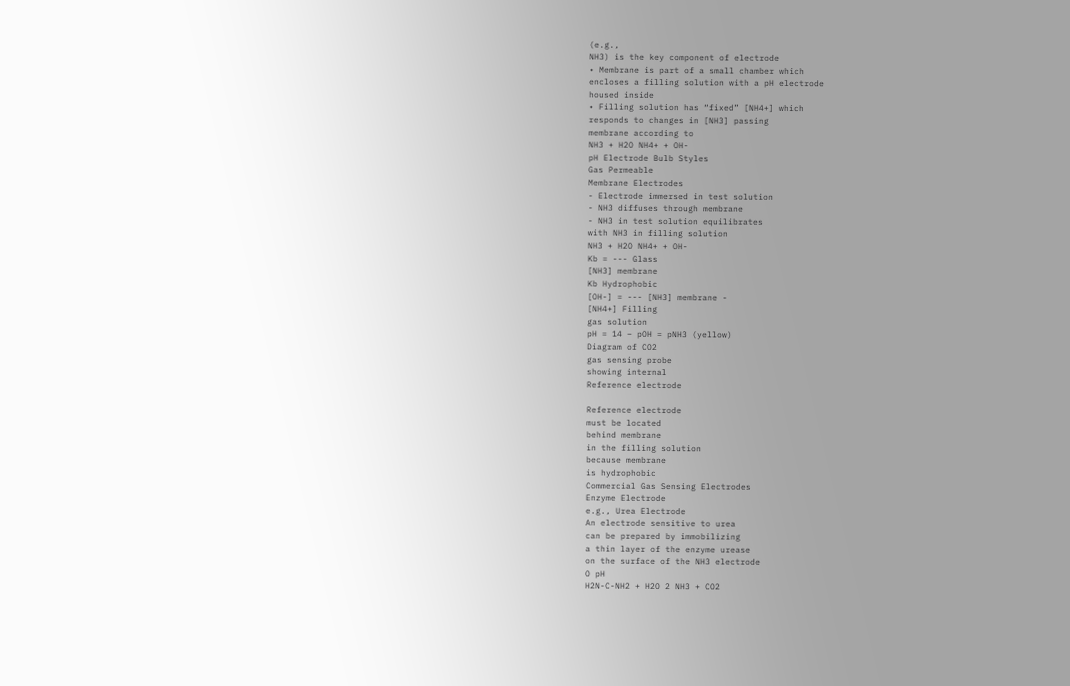(e.g.,
NH3) is the key component of electrode
• Membrane is part of a small chamber which
encloses a filling solution with a pH electrode
housed inside
• Filling solution has “fixed” [NH4+] which
responds to changes in [NH3] passing
membrane according to
NH3 + H2O NH4+ + OH-
pH Electrode Bulb Styles
Gas Permeable
Membrane Electrodes
- Electrode immersed in test solution
- NH3 diffuses through membrane
- NH3 in test solution equilibrates
with NH3 in filling solution
NH3 + H2O NH4+ + OH-
Kb = --- Glass
[NH3] membrane
Kb Hydrophobic
[OH-] = --- [NH3] membrane -
[NH4+] Filling
gas solution
pH = 14 – pOH = pNH3 (yellow)
Diagram of CO2
gas sensing probe
showing internal
Reference electrode

Reference electrode
must be located
behind membrane
in the filling solution
because membrane
is hydrophobic
Commercial Gas Sensing Electrodes
Enzyme Electrode
e.g., Urea Electrode
An electrode sensitive to urea
can be prepared by immobilizing
a thin layer of the enzyme urease
on the surface of the NH3 electrode
O pH
H2N-C-NH2 + H2O 2 NH3 + CO2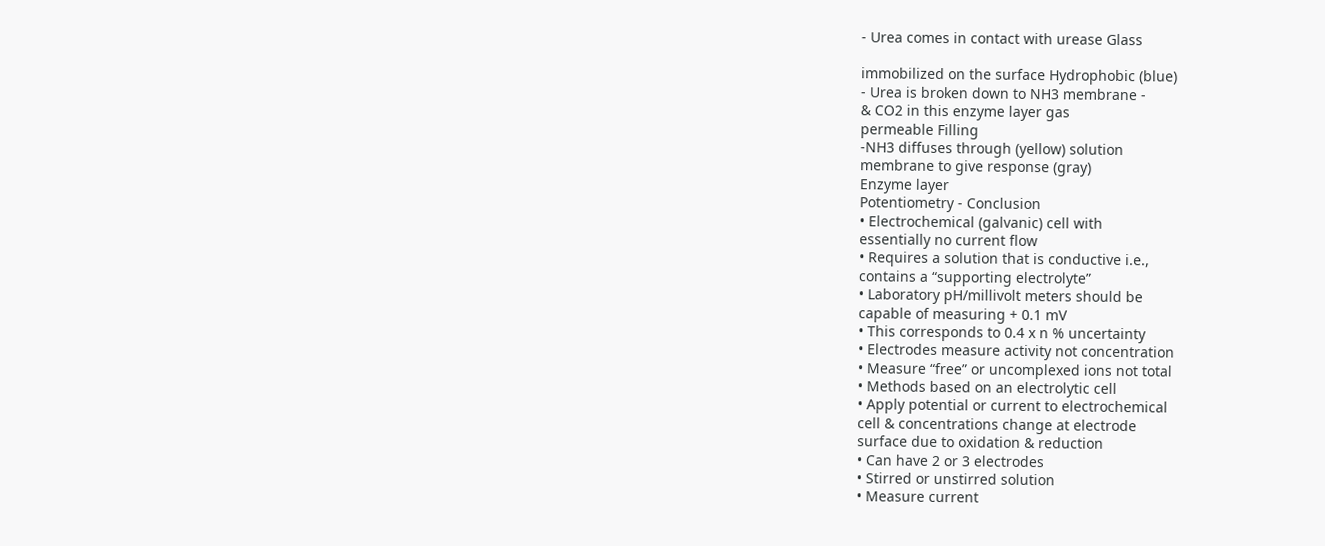- Urea comes in contact with urease Glass

immobilized on the surface Hydrophobic (blue)
- Urea is broken down to NH3 membrane -
& CO2 in this enzyme layer gas
permeable Filling
-NH3 diffuses through (yellow) solution
membrane to give response (gray)
Enzyme layer
Potentiometry - Conclusion
• Electrochemical (galvanic) cell with
essentially no current flow
• Requires a solution that is conductive i.e.,
contains a “supporting electrolyte”
• Laboratory pH/millivolt meters should be
capable of measuring + 0.1 mV
• This corresponds to 0.4 x n % uncertainty
• Electrodes measure activity not concentration
• Measure “free” or uncomplexed ions not total
• Methods based on an electrolytic cell
• Apply potential or current to electrochemical
cell & concentrations change at electrode
surface due to oxidation & reduction
• Can have 2 or 3 electrodes
• Stirred or unstirred solution
• Measure current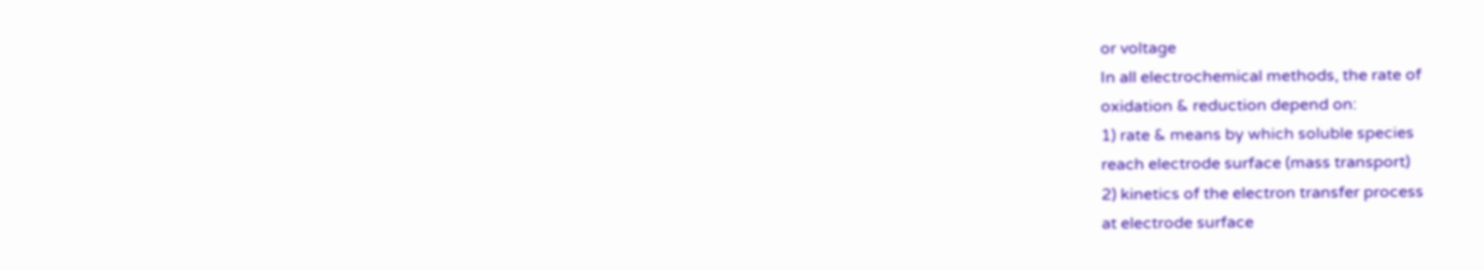or voltage
In all electrochemical methods, the rate of
oxidation & reduction depend on:
1) rate & means by which soluble species
reach electrode surface (mass transport)
2) kinetics of the electron transfer process
at electrode surface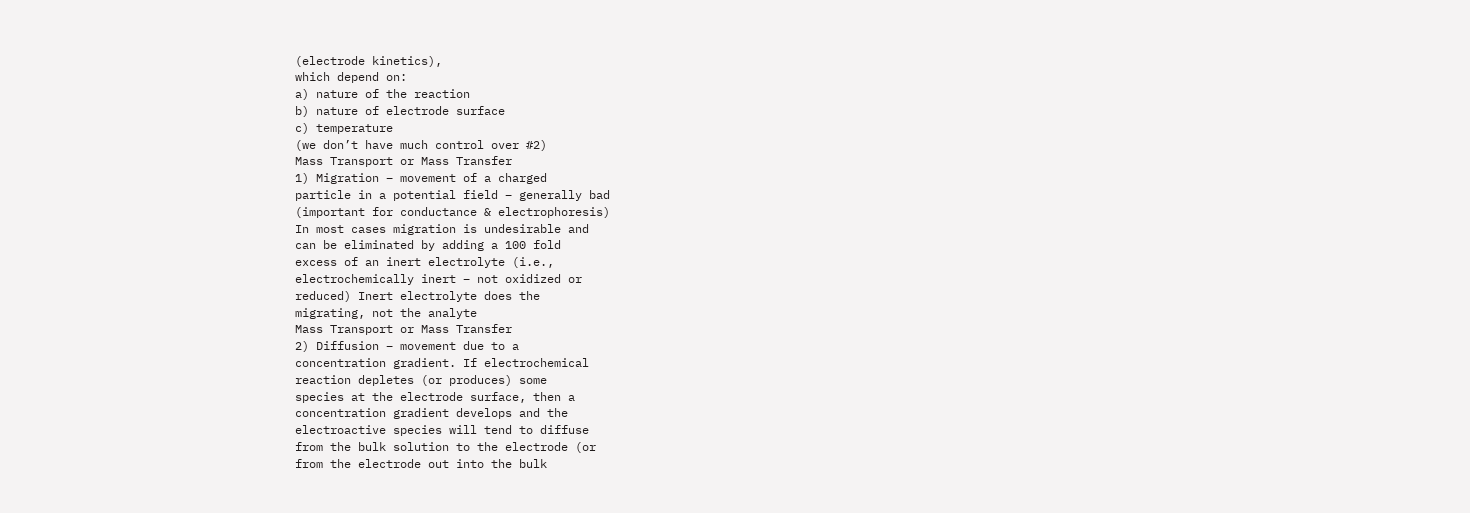(electrode kinetics),
which depend on:
a) nature of the reaction
b) nature of electrode surface
c) temperature
(we don’t have much control over #2)
Mass Transport or Mass Transfer
1) Migration – movement of a charged
particle in a potential field – generally bad
(important for conductance & electrophoresis)
In most cases migration is undesirable and
can be eliminated by adding a 100 fold
excess of an inert electrolyte (i.e.,
electrochemically inert – not oxidized or
reduced) Inert electrolyte does the
migrating, not the analyte
Mass Transport or Mass Transfer
2) Diffusion – movement due to a
concentration gradient. If electrochemical
reaction depletes (or produces) some
species at the electrode surface, then a
concentration gradient develops and the
electroactive species will tend to diffuse
from the bulk solution to the electrode (or
from the electrode out into the bulk